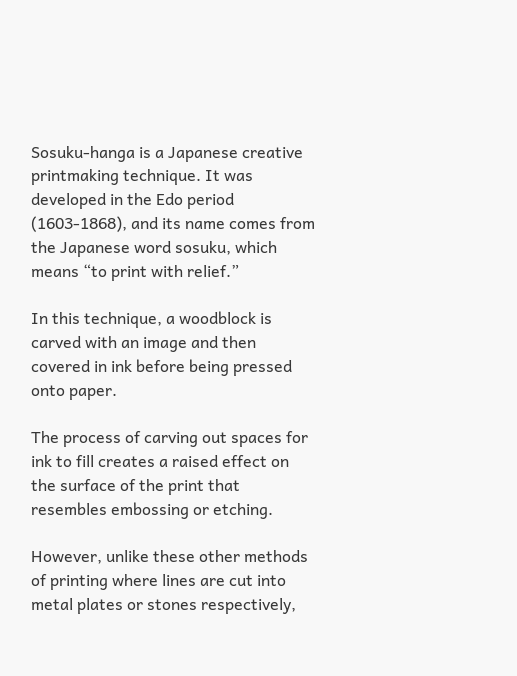Sosuku-hanga is a Japanese creative printmaking technique. It was developed in the Edo period (1603-1868), and its name comes from the Japanese word sosuku, which means “to print with relief.”

In this technique, a woodblock is carved with an image and then covered in ink before being pressed onto paper.

The process of carving out spaces for ink to fill creates a raised effect on the surface of the print that resembles embossing or etching.

However, unlike these other methods of printing where lines are cut into metal plates or stones respectively,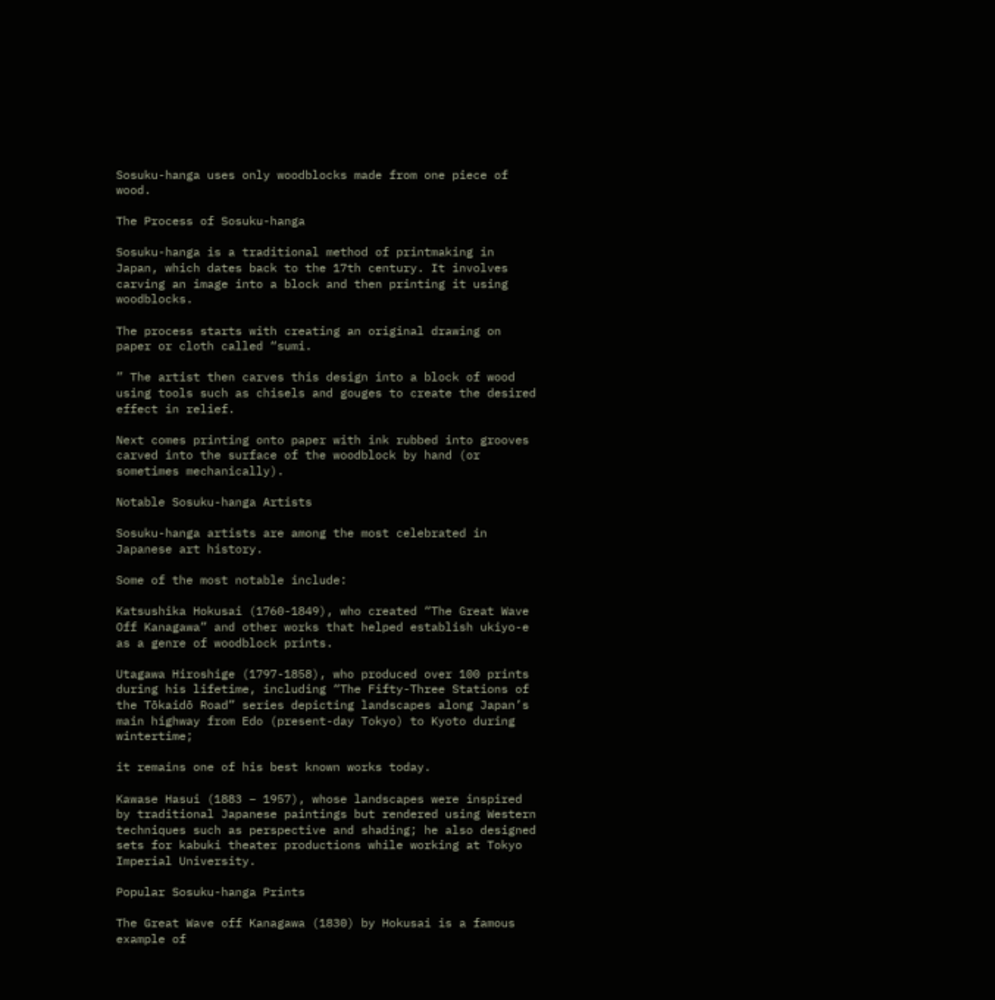Sosuku-hanga uses only woodblocks made from one piece of wood.

The Process of Sosuku-hanga

Sosuku-hanga is a traditional method of printmaking in Japan, which dates back to the 17th century. It involves carving an image into a block and then printing it using woodblocks.

The process starts with creating an original drawing on paper or cloth called “sumi.

” The artist then carves this design into a block of wood using tools such as chisels and gouges to create the desired effect in relief.

Next comes printing onto paper with ink rubbed into grooves carved into the surface of the woodblock by hand (or sometimes mechanically).

Notable Sosuku-hanga Artists

Sosuku-hanga artists are among the most celebrated in Japanese art history.

Some of the most notable include:

Katsushika Hokusai (1760-1849), who created “The Great Wave Off Kanagawa” and other works that helped establish ukiyo-e as a genre of woodblock prints.

Utagawa Hiroshige (1797-1858), who produced over 100 prints during his lifetime, including “The Fifty-Three Stations of the Tōkaidō Road” series depicting landscapes along Japan’s main highway from Edo (present-day Tokyo) to Kyoto during wintertime;

it remains one of his best known works today.

Kawase Hasui (1883 – 1957), whose landscapes were inspired by traditional Japanese paintings but rendered using Western techniques such as perspective and shading; he also designed sets for kabuki theater productions while working at Tokyo Imperial University.

Popular Sosuku-hanga Prints

The Great Wave off Kanagawa (1830) by Hokusai is a famous example of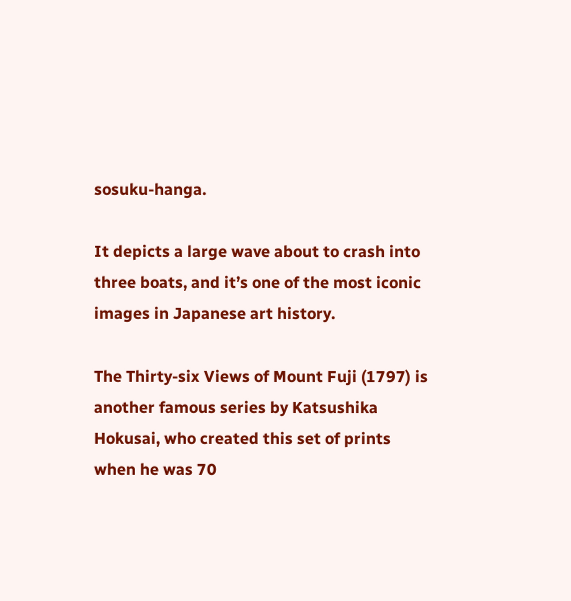sosuku-hanga.

It depicts a large wave about to crash into three boats, and it’s one of the most iconic images in Japanese art history.

The Thirty-six Views of Mount Fuji (1797) is another famous series by Katsushika Hokusai, who created this set of prints when he was 70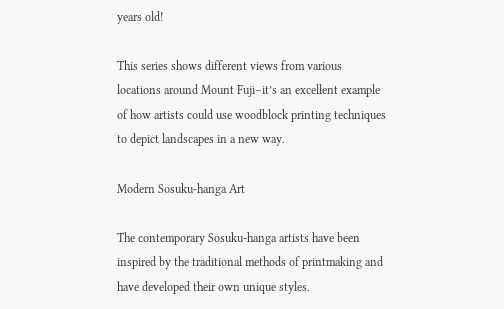years old!

This series shows different views from various locations around Mount Fuji–it’s an excellent example of how artists could use woodblock printing techniques to depict landscapes in a new way.

Modern Sosuku-hanga Art

The contemporary Sosuku-hanga artists have been inspired by the traditional methods of printmaking and have developed their own unique styles.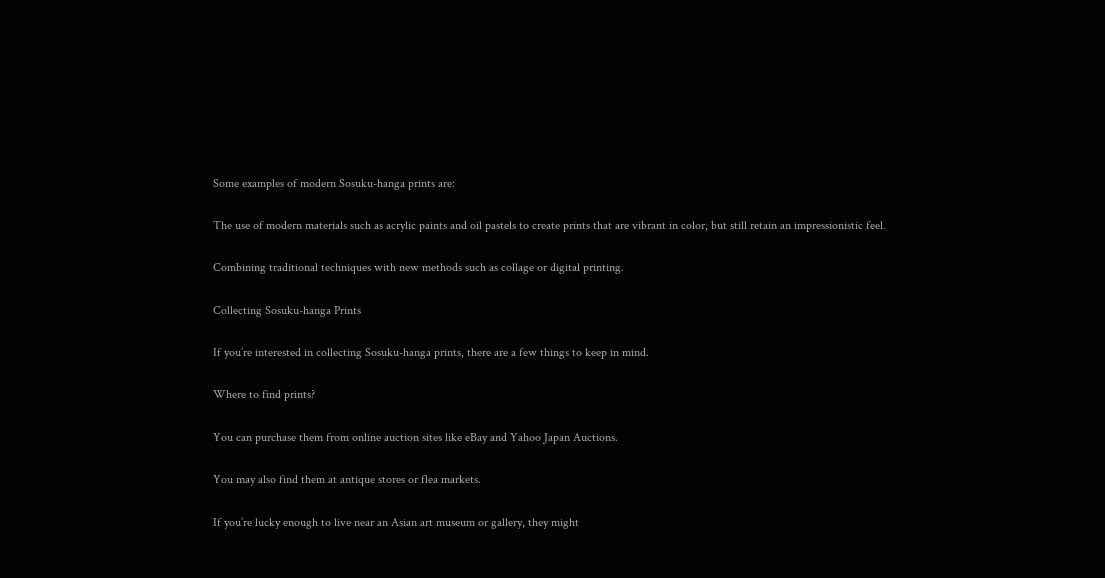Some examples of modern Sosuku-hanga prints are:

The use of modern materials such as acrylic paints and oil pastels to create prints that are vibrant in color, but still retain an impressionistic feel.

Combining traditional techniques with new methods such as collage or digital printing.

Collecting Sosuku-hanga Prints

If you’re interested in collecting Sosuku-hanga prints, there are a few things to keep in mind.

Where to find prints?

You can purchase them from online auction sites like eBay and Yahoo Japan Auctions.

You may also find them at antique stores or flea markets.

If you’re lucky enough to live near an Asian art museum or gallery, they might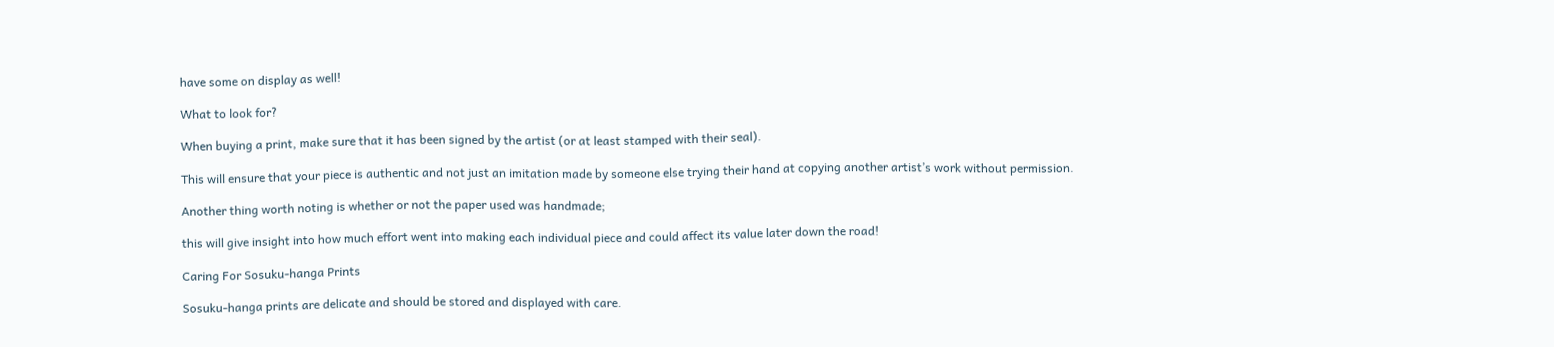have some on display as well!

What to look for?

When buying a print, make sure that it has been signed by the artist (or at least stamped with their seal).

This will ensure that your piece is authentic and not just an imitation made by someone else trying their hand at copying another artist’s work without permission.

Another thing worth noting is whether or not the paper used was handmade;

this will give insight into how much effort went into making each individual piece and could affect its value later down the road!

Caring For Sosuku-hanga Prints

Sosuku-hanga prints are delicate and should be stored and displayed with care.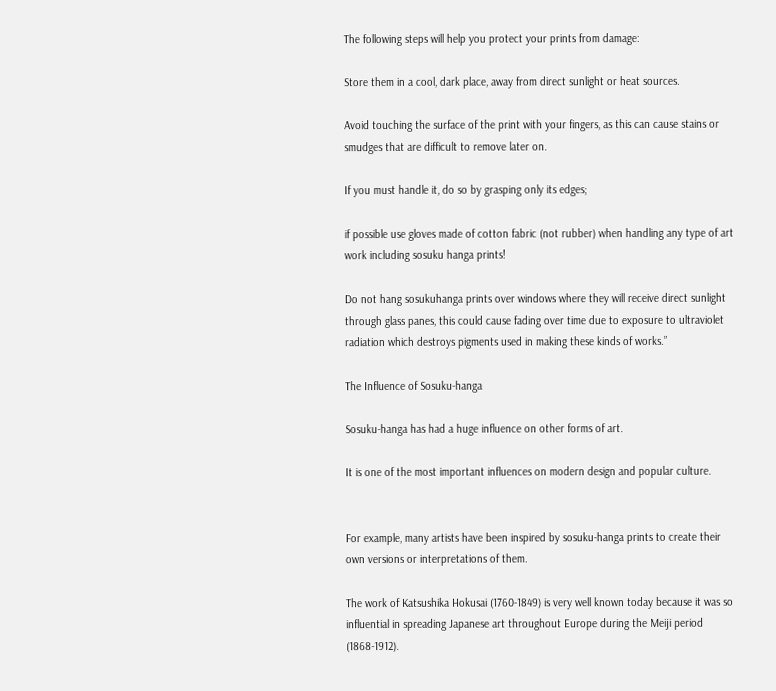The following steps will help you protect your prints from damage:

Store them in a cool, dark place, away from direct sunlight or heat sources.

Avoid touching the surface of the print with your fingers, as this can cause stains or smudges that are difficult to remove later on.

If you must handle it, do so by grasping only its edges;

if possible use gloves made of cotton fabric (not rubber) when handling any type of art work including sosuku hanga prints!

Do not hang sosukuhanga prints over windows where they will receive direct sunlight through glass panes, this could cause fading over time due to exposure to ultraviolet radiation which destroys pigments used in making these kinds of works.”

The Influence of Sosuku-hanga

Sosuku-hanga has had a huge influence on other forms of art.

It is one of the most important influences on modern design and popular culture.


For example, many artists have been inspired by sosuku-hanga prints to create their own versions or interpretations of them.

The work of Katsushika Hokusai (1760-1849) is very well known today because it was so influential in spreading Japanese art throughout Europe during the Meiji period (1868-1912).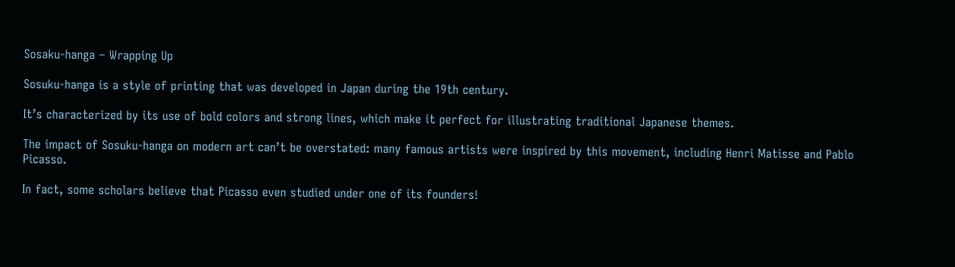Sosaku-hanga – Wrapping Up

Sosuku-hanga is a style of printing that was developed in Japan during the 19th century.

It’s characterized by its use of bold colors and strong lines, which make it perfect for illustrating traditional Japanese themes.

The impact of Sosuku-hanga on modern art can’t be overstated: many famous artists were inspired by this movement, including Henri Matisse and Pablo Picasso.

In fact, some scholars believe that Picasso even studied under one of its founders!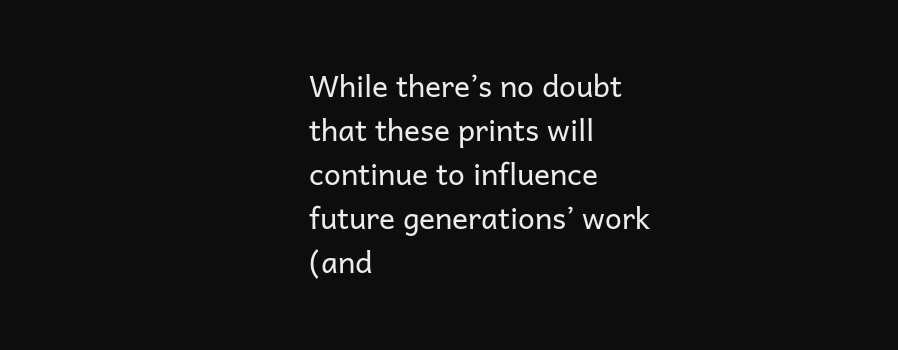While there’s no doubt that these prints will continue to influence future generations’ work (and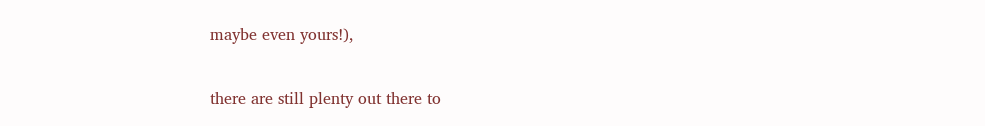maybe even yours!),

there are still plenty out there to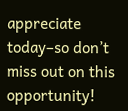appreciate today–so don’t miss out on this opportunity!